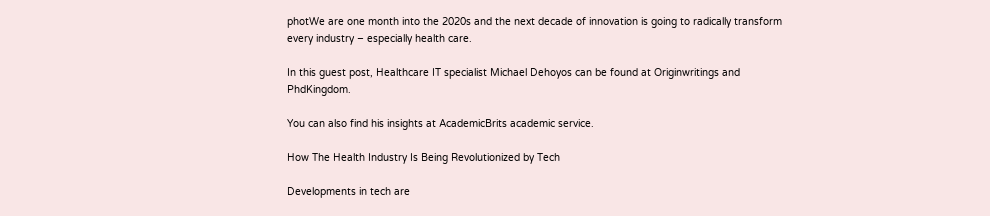photWe are one month into the 2020s and the next decade of innovation is going to radically transform every industry – especially health care.

In this guest post, Healthcare IT specialist Michael Dehoyos can be found at Originwritings and PhdKingdom.

You can also find his insights at AcademicBrits academic service.

How The Health Industry Is Being Revolutionized by Tech

Developments in tech are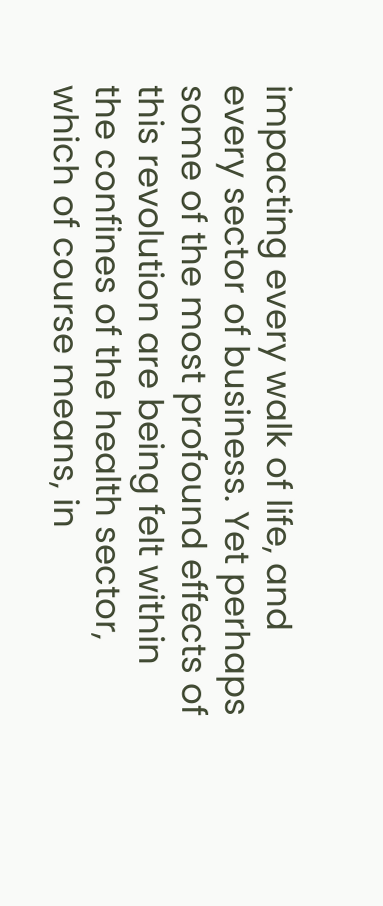impacting every walk of life, and every sector of business. Yet perhaps some of the most profound effects of this revolution are being felt within the confines of the health sector, which of course means, in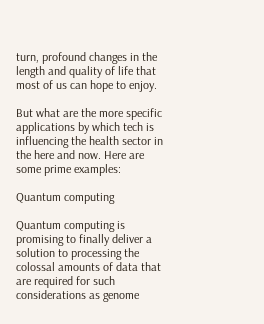turn, profound changes in the length and quality of life that most of us can hope to enjoy.

But what are the more specific applications by which tech is influencing the health sector in the here and now. Here are some prime examples:

Quantum computing

Quantum computing is promising to finally deliver a solution to processing the colossal amounts of data that are required for such considerations as genome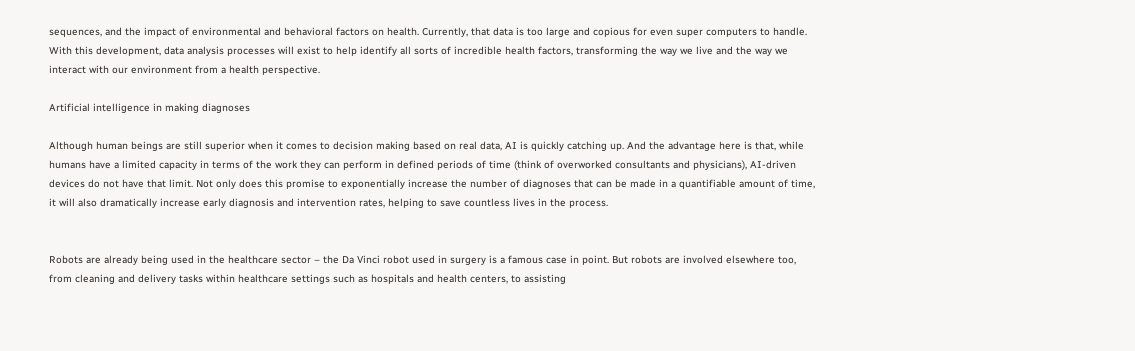sequences, and the impact of environmental and behavioral factors on health. Currently, that data is too large and copious for even super computers to handle. With this development, data analysis processes will exist to help identify all sorts of incredible health factors, transforming the way we live and the way we interact with our environment from a health perspective.

Artificial intelligence in making diagnoses

Although human beings are still superior when it comes to decision making based on real data, AI is quickly catching up. And the advantage here is that, while humans have a limited capacity in terms of the work they can perform in defined periods of time (think of overworked consultants and physicians), AI-driven devices do not have that limit. Not only does this promise to exponentially increase the number of diagnoses that can be made in a quantifiable amount of time, it will also dramatically increase early diagnosis and intervention rates, helping to save countless lives in the process.


Robots are already being used in the healthcare sector – the Da Vinci robot used in surgery is a famous case in point. But robots are involved elsewhere too, from cleaning and delivery tasks within healthcare settings such as hospitals and health centers, to assisting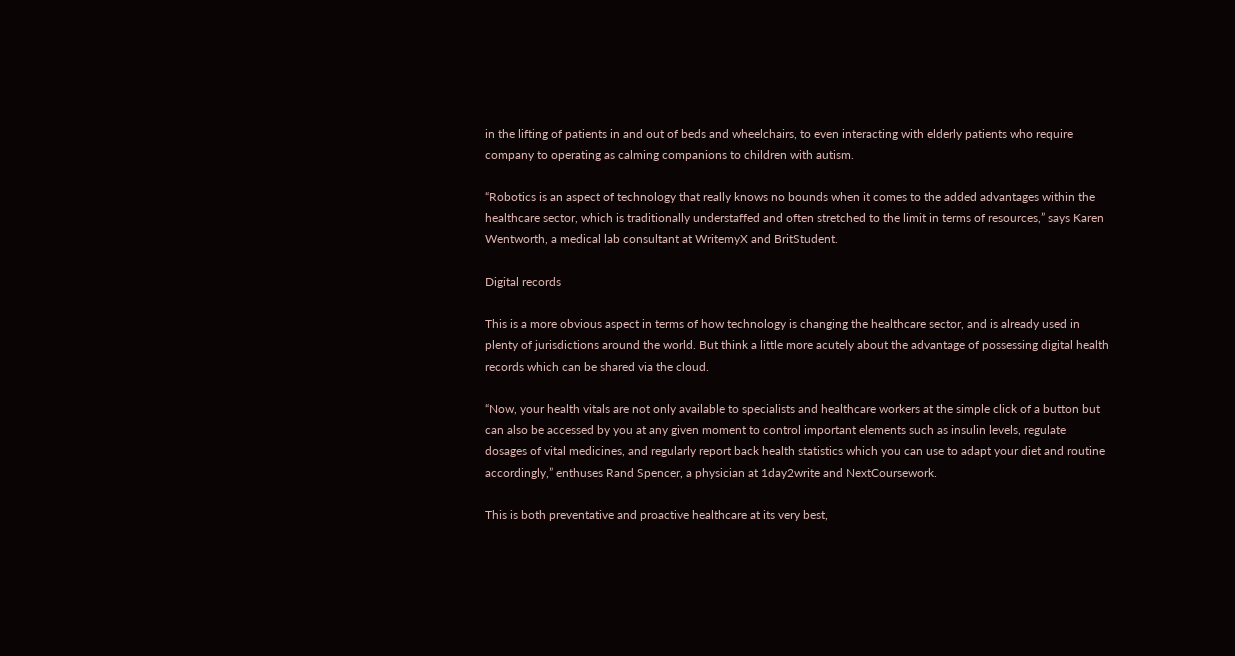in the lifting of patients in and out of beds and wheelchairs, to even interacting with elderly patients who require company to operating as calming companions to children with autism.

“Robotics is an aspect of technology that really knows no bounds when it comes to the added advantages within the healthcare sector, which is traditionally understaffed and often stretched to the limit in terms of resources,” says Karen Wentworth, a medical lab consultant at WritemyX and BritStudent.

Digital records

This is a more obvious aspect in terms of how technology is changing the healthcare sector, and is already used in plenty of jurisdictions around the world. But think a little more acutely about the advantage of possessing digital health records which can be shared via the cloud.

“Now, your health vitals are not only available to specialists and healthcare workers at the simple click of a button but can also be accessed by you at any given moment to control important elements such as insulin levels, regulate dosages of vital medicines, and regularly report back health statistics which you can use to adapt your diet and routine accordingly,” enthuses Rand Spencer, a physician at 1day2write and NextCoursework.

This is both preventative and proactive healthcare at its very best,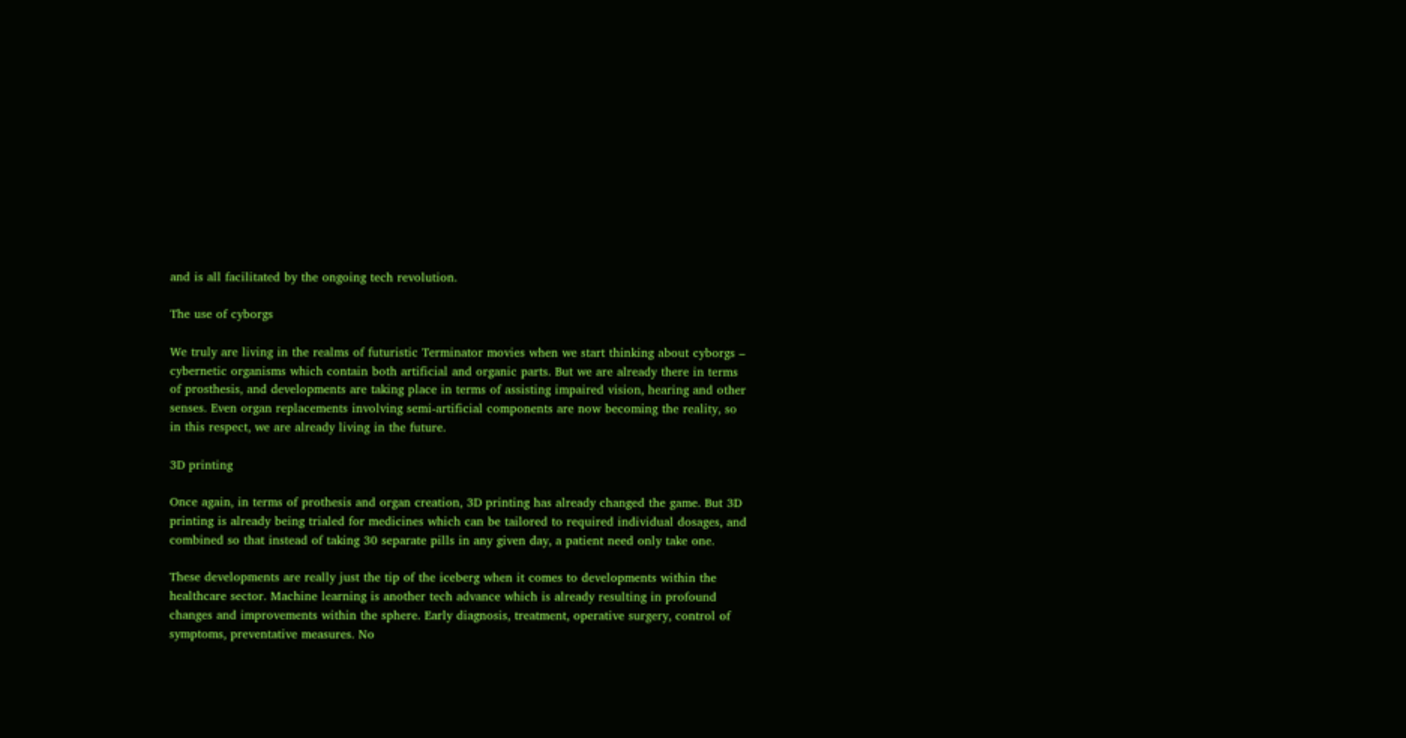and is all facilitated by the ongoing tech revolution.

The use of cyborgs

We truly are living in the realms of futuristic Terminator movies when we start thinking about cyborgs – cybernetic organisms which contain both artificial and organic parts. But we are already there in terms of prosthesis, and developments are taking place in terms of assisting impaired vision, hearing and other senses. Even organ replacements involving semi-artificial components are now becoming the reality, so in this respect, we are already living in the future.

3D printing

Once again, in terms of prothesis and organ creation, 3D printing has already changed the game. But 3D printing is already being trialed for medicines which can be tailored to required individual dosages, and combined so that instead of taking 30 separate pills in any given day, a patient need only take one.

These developments are really just the tip of the iceberg when it comes to developments within the healthcare sector. Machine learning is another tech advance which is already resulting in profound changes and improvements within the sphere. Early diagnosis, treatment, operative surgery, control of symptoms, preventative measures. No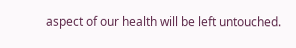aspect of our health will be left untouched.